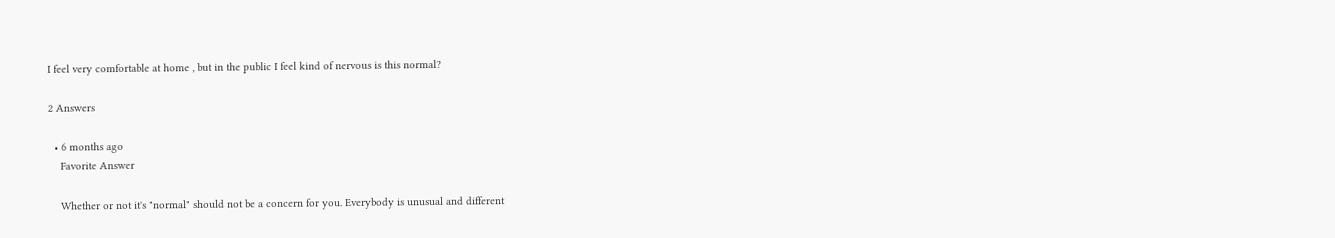I feel very comfortable at home , but in the public I feel kind of nervous is this normal?

2 Answers

  • 6 months ago
    Favorite Answer

    Whether or not it's "normal" should not be a concern for you. Everybody is unusual and different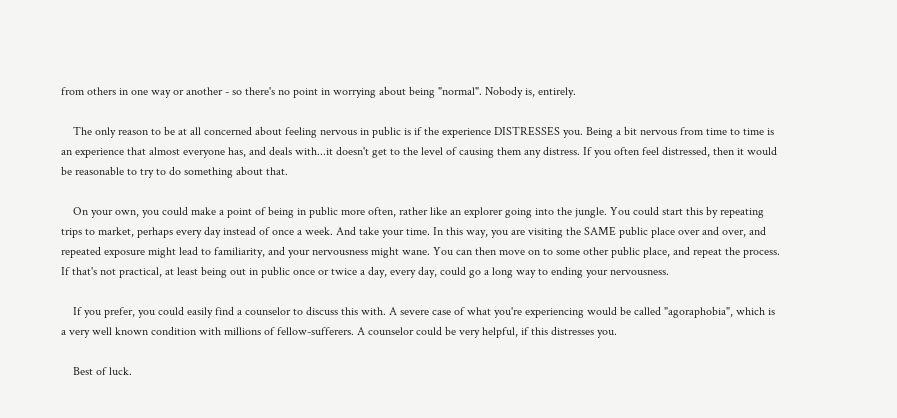from others in one way or another - so there's no point in worrying about being "normal". Nobody is, entirely.

    The only reason to be at all concerned about feeling nervous in public is if the experience DISTRESSES you. Being a bit nervous from time to time is an experience that almost everyone has, and deals with...it doesn't get to the level of causing them any distress. If you often feel distressed, then it would be reasonable to try to do something about that.

    On your own, you could make a point of being in public more often, rather like an explorer going into the jungle. You could start this by repeating trips to market, perhaps every day instead of once a week. And take your time. In this way, you are visiting the SAME public place over and over, and repeated exposure might lead to familiarity, and your nervousness might wane. You can then move on to some other public place, and repeat the process. If that's not practical, at least being out in public once or twice a day, every day, could go a long way to ending your nervousness.

    If you prefer, you could easily find a counselor to discuss this with. A severe case of what you're experiencing would be called "agoraphobia", which is a very well known condition with millions of fellow-sufferers. A counselor could be very helpful, if this distresses you.

    Best of luck.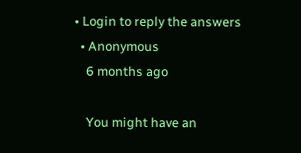• Login to reply the answers
  • Anonymous
    6 months ago

    You might have an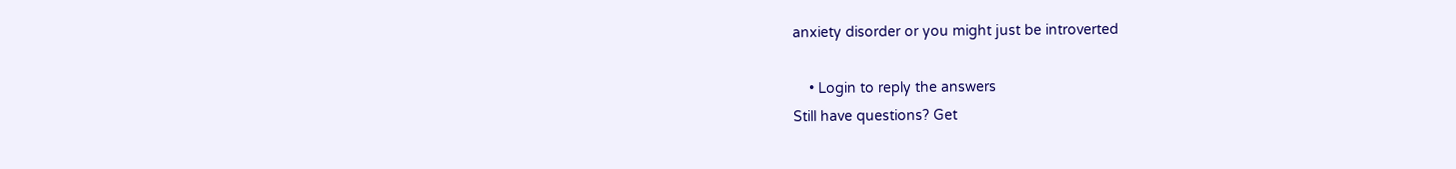anxiety disorder or you might just be introverted

    • Login to reply the answers
Still have questions? Get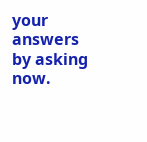your answers by asking now.